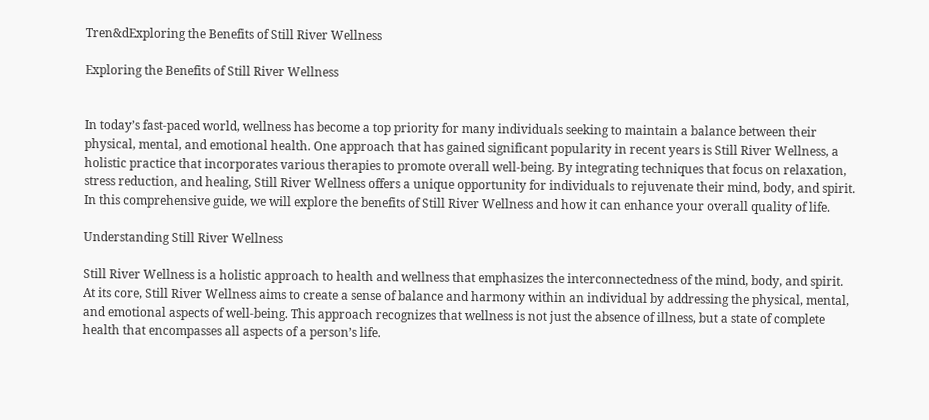Tren&dExploring the Benefits of Still River Wellness

Exploring the Benefits of Still River Wellness


In today’s fast-paced world, wellness has become a top priority for many individuals seeking to maintain a balance between their physical, mental, and emotional health. One approach that has gained significant popularity in recent years is Still River Wellness, a holistic practice that incorporates various therapies to promote overall well-being. By integrating techniques that focus on relaxation, stress reduction, and healing, Still River Wellness offers a unique opportunity for individuals to rejuvenate their mind, body, and spirit. In this comprehensive guide, we will explore the benefits of Still River Wellness and how it can enhance your overall quality of life.

Understanding Still River Wellness

Still River Wellness is a holistic approach to health and wellness that emphasizes the interconnectedness of the mind, body, and spirit. At its core, Still River Wellness aims to create a sense of balance and harmony within an individual by addressing the physical, mental, and emotional aspects of well-being. This approach recognizes that wellness is not just the absence of illness, but a state of complete health that encompasses all aspects of a person’s life.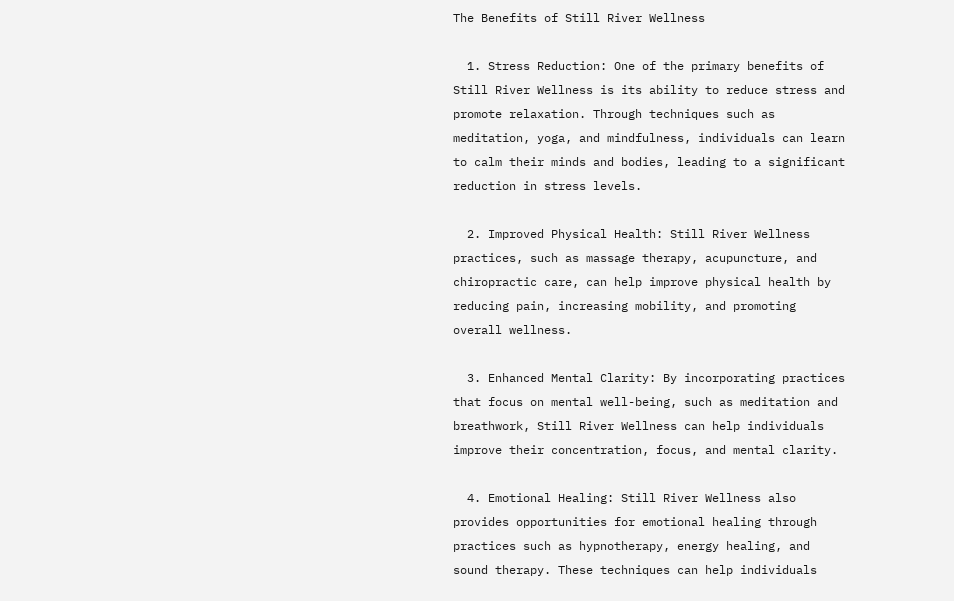The Benefits of Still River Wellness

  1. Stress Reduction: One of the primary benefits of Still River Wellness is its ability to reduce stress and promote relaxation. Through techniques such as meditation, yoga, and mindfulness, individuals can learn to calm their minds and bodies, leading to a significant reduction in stress levels.

  2. Improved Physical Health: Still River Wellness practices, such as massage therapy, acupuncture, and chiropractic care, can help improve physical health by reducing pain, increasing mobility, and promoting overall wellness.

  3. Enhanced Mental Clarity: By incorporating practices that focus on mental well-being, such as meditation and breathwork, Still River Wellness can help individuals improve their concentration, focus, and mental clarity.

  4. Emotional Healing: Still River Wellness also provides opportunities for emotional healing through practices such as hypnotherapy, energy healing, and sound therapy. These techniques can help individuals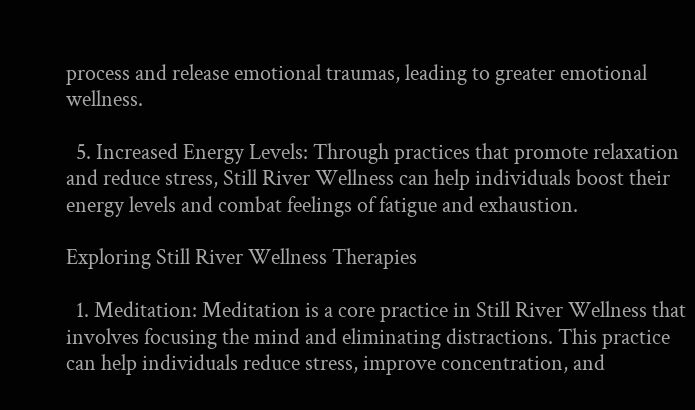process and release emotional traumas, leading to greater emotional wellness.

  5. Increased Energy Levels: Through practices that promote relaxation and reduce stress, Still River Wellness can help individuals boost their energy levels and combat feelings of fatigue and exhaustion.

Exploring Still River Wellness Therapies

  1. Meditation: Meditation is a core practice in Still River Wellness that involves focusing the mind and eliminating distractions. This practice can help individuals reduce stress, improve concentration, and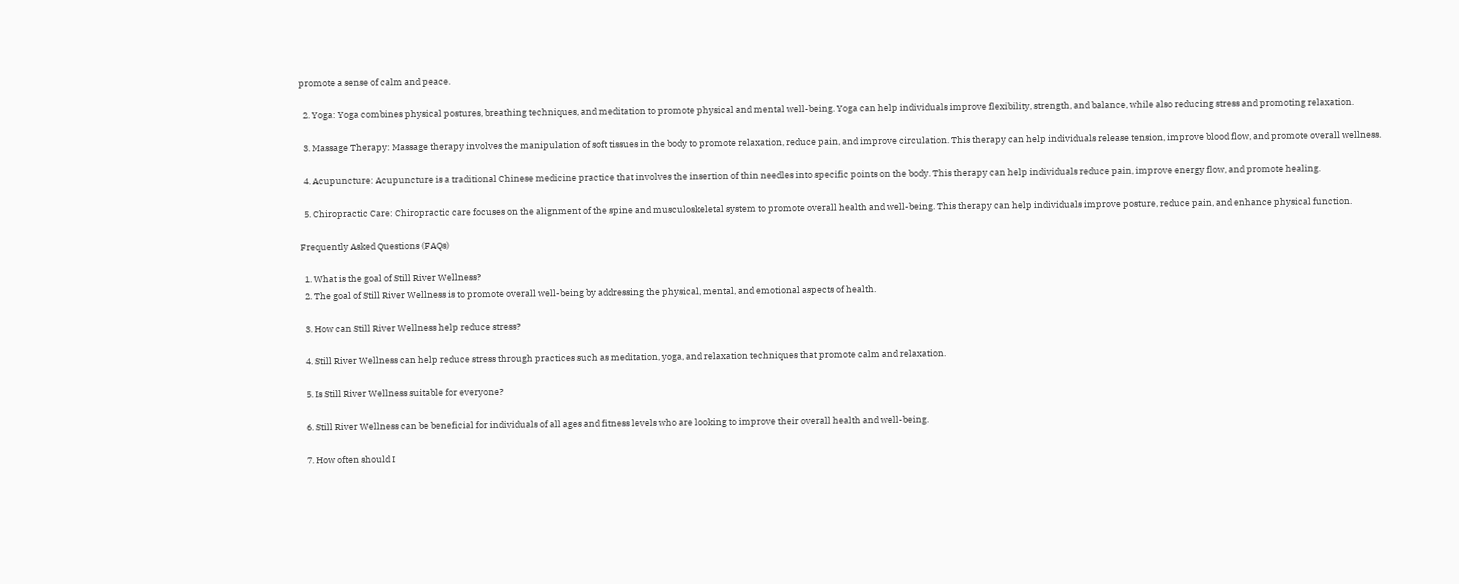promote a sense of calm and peace.

  2. Yoga: Yoga combines physical postures, breathing techniques, and meditation to promote physical and mental well-being. Yoga can help individuals improve flexibility, strength, and balance, while also reducing stress and promoting relaxation.

  3. Massage Therapy: Massage therapy involves the manipulation of soft tissues in the body to promote relaxation, reduce pain, and improve circulation. This therapy can help individuals release tension, improve blood flow, and promote overall wellness.

  4. Acupuncture: Acupuncture is a traditional Chinese medicine practice that involves the insertion of thin needles into specific points on the body. This therapy can help individuals reduce pain, improve energy flow, and promote healing.

  5. Chiropractic Care: Chiropractic care focuses on the alignment of the spine and musculoskeletal system to promote overall health and well-being. This therapy can help individuals improve posture, reduce pain, and enhance physical function.

Frequently Asked Questions (FAQs)

  1. What is the goal of Still River Wellness?
  2. The goal of Still River Wellness is to promote overall well-being by addressing the physical, mental, and emotional aspects of health.

  3. How can Still River Wellness help reduce stress?

  4. Still River Wellness can help reduce stress through practices such as meditation, yoga, and relaxation techniques that promote calm and relaxation.

  5. Is Still River Wellness suitable for everyone?

  6. Still River Wellness can be beneficial for individuals of all ages and fitness levels who are looking to improve their overall health and well-being.

  7. How often should I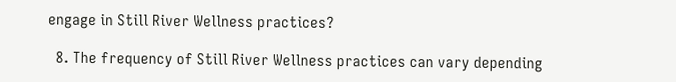engage in Still River Wellness practices?

  8. The frequency of Still River Wellness practices can vary depending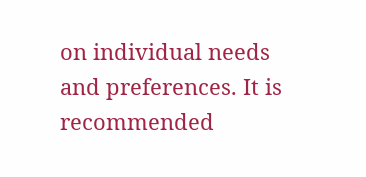on individual needs and preferences. It is recommended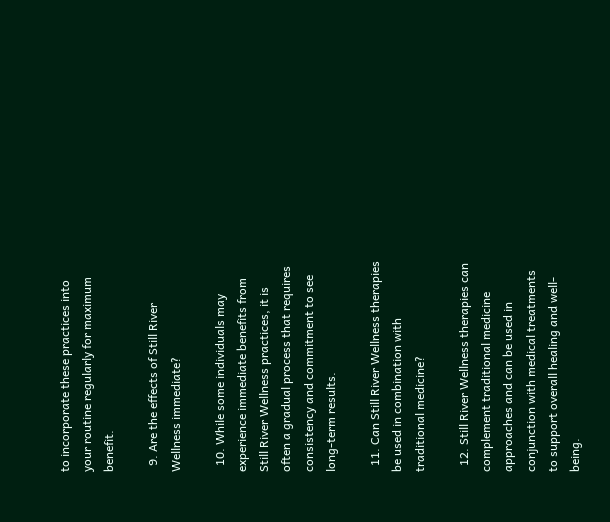to incorporate these practices into your routine regularly for maximum benefit.

  9. Are the effects of Still River Wellness immediate?

  10. While some individuals may experience immediate benefits from Still River Wellness practices, it is often a gradual process that requires consistency and commitment to see long-term results.

  11. Can Still River Wellness therapies be used in combination with traditional medicine?

  12. Still River Wellness therapies can complement traditional medicine approaches and can be used in conjunction with medical treatments to support overall healing and well-being.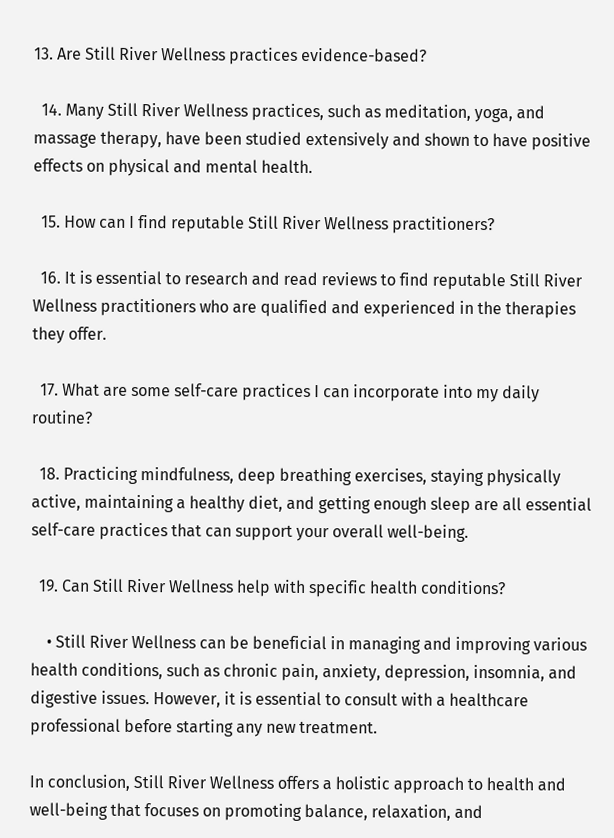13. Are Still River Wellness practices evidence-based?

  14. Many Still River Wellness practices, such as meditation, yoga, and massage therapy, have been studied extensively and shown to have positive effects on physical and mental health.

  15. How can I find reputable Still River Wellness practitioners?

  16. It is essential to research and read reviews to find reputable Still River Wellness practitioners who are qualified and experienced in the therapies they offer.

  17. What are some self-care practices I can incorporate into my daily routine?

  18. Practicing mindfulness, deep breathing exercises, staying physically active, maintaining a healthy diet, and getting enough sleep are all essential self-care practices that can support your overall well-being.

  19. Can Still River Wellness help with specific health conditions?

    • Still River Wellness can be beneficial in managing and improving various health conditions, such as chronic pain, anxiety, depression, insomnia, and digestive issues. However, it is essential to consult with a healthcare professional before starting any new treatment.

In conclusion, Still River Wellness offers a holistic approach to health and well-being that focuses on promoting balance, relaxation, and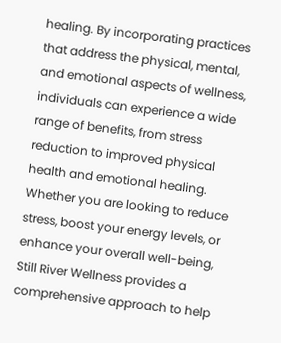healing. By incorporating practices that address the physical, mental, and emotional aspects of wellness, individuals can experience a wide range of benefits, from stress reduction to improved physical health and emotional healing. Whether you are looking to reduce stress, boost your energy levels, or enhance your overall well-being, Still River Wellness provides a comprehensive approach to help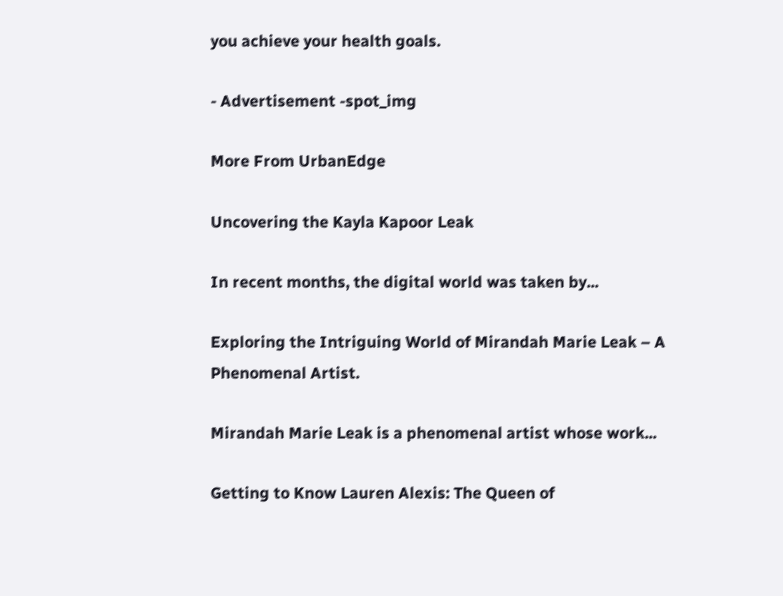you achieve your health goals.

- Advertisement -spot_img

More From UrbanEdge

Uncovering the Kayla Kapoor Leak

In recent months, the digital world was taken by...

Exploring the Intriguing World of Mirandah Marie Leak – A Phenomenal Artist.

Mirandah Marie Leak is a phenomenal artist whose work...

Getting to Know Lauren Alexis: The Queen of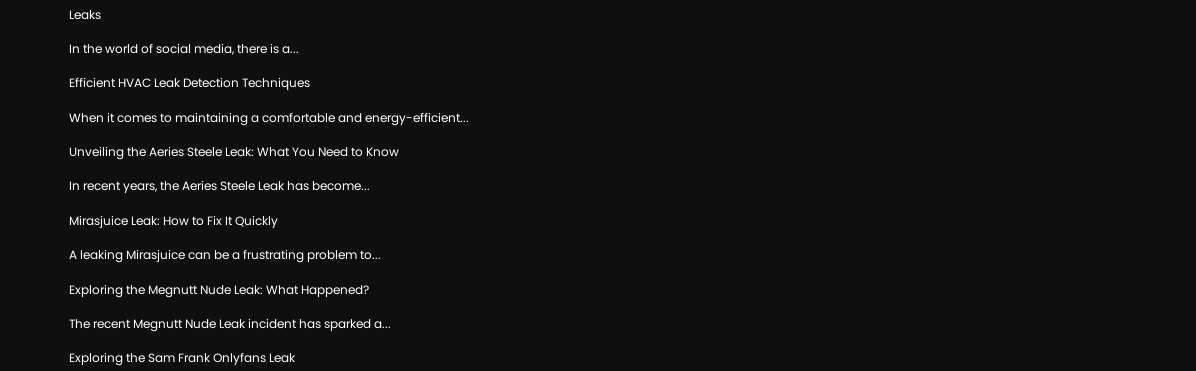Leaks

In the world of social media, there is a...

Efficient HVAC Leak Detection Techniques

When it comes to maintaining a comfortable and energy-efficient...

Unveiling the Aeries Steele Leak: What You Need to Know

In recent years, the Aeries Steele Leak has become...

Mirasjuice Leak: How to Fix It Quickly

A leaking Mirasjuice can be a frustrating problem to...

Exploring the Megnutt Nude Leak: What Happened?

The recent Megnutt Nude Leak incident has sparked a...

Exploring the Sam Frank Onlyfans Leak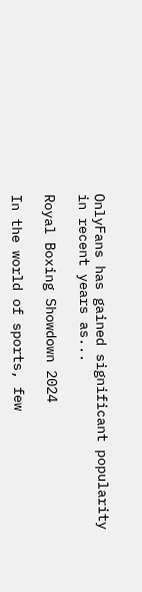OnlyFans has gained significant popularity in recent years as...

Royal Boxing Showdown 2024

In the world of sports, few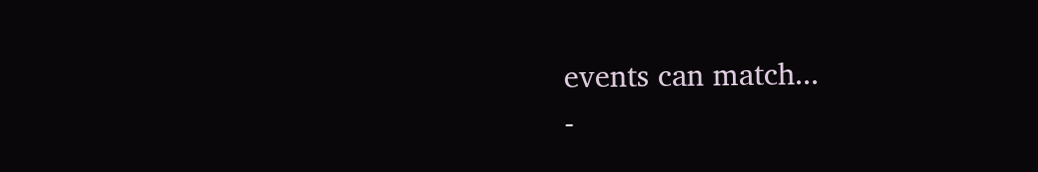events can match...
-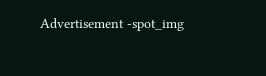Advertisement -spot_img